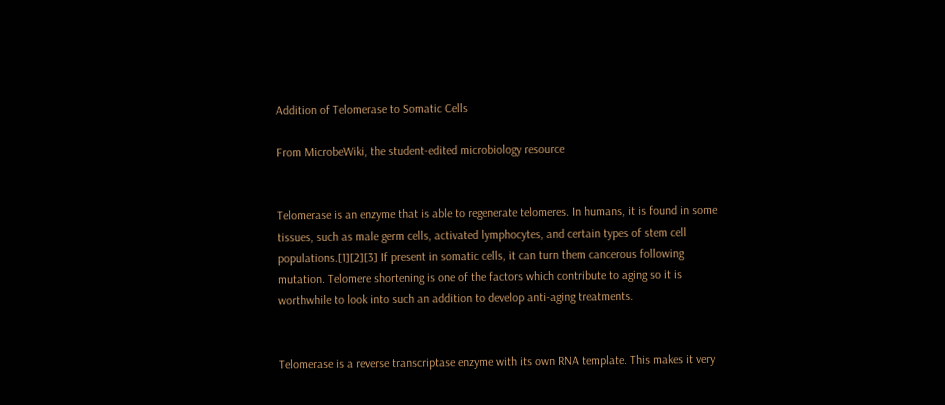Addition of Telomerase to Somatic Cells

From MicrobeWiki, the student-edited microbiology resource


Telomerase is an enzyme that is able to regenerate telomeres. In humans, it is found in some tissues, such as male germ cells, activated lymphocytes, and certain types of stem cell populations.[1][2][3] If present in somatic cells, it can turn them cancerous following mutation. Telomere shortening is one of the factors which contribute to aging so it is worthwhile to look into such an addition to develop anti-aging treatments.


Telomerase is a reverse transcriptase enzyme with its own RNA template. This makes it very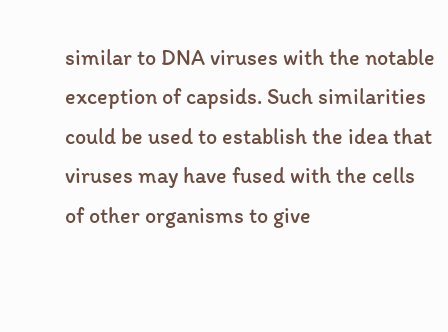similar to DNA viruses with the notable exception of capsids. Such similarities could be used to establish the idea that viruses may have fused with the cells of other organisms to give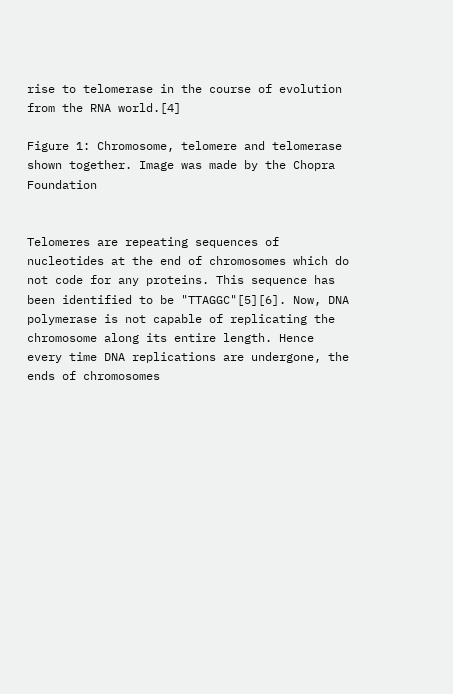rise to telomerase in the course of evolution from the RNA world.[4]

Figure 1: Chromosome, telomere and telomerase shown together. Image was made by the Chopra Foundation


Telomeres are repeating sequences of nucleotides at the end of chromosomes which do not code for any proteins. This sequence has been identified to be "TTAGGC"[5][6]. Now, DNA polymerase is not capable of replicating the chromosome along its entire length. Hence every time DNA replications are undergone, the ends of chromosomes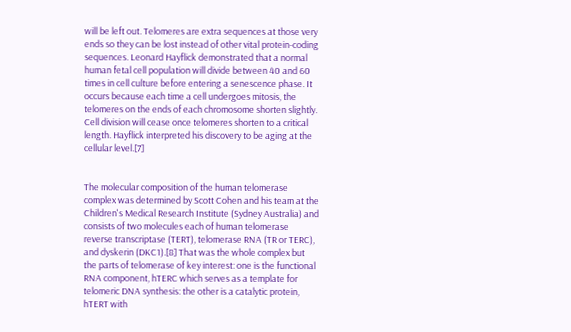will be left out. Telomeres are extra sequences at those very ends so they can be lost instead of other vital protein-coding sequences. Leonard Hayflick demonstrated that a normal human fetal cell population will divide between 40 and 60 times in cell culture before entering a senescence phase. It occurs because each time a cell undergoes mitosis, the telomeres on the ends of each chromosome shorten slightly. Cell division will cease once telomeres shorten to a critical length. Hayflick interpreted his discovery to be aging at the cellular level.[7]


The molecular composition of the human telomerase complex was determined by Scott Cohen and his team at the Children's Medical Research Institute (Sydney Australia) and consists of two molecules each of human telomerase reverse transcriptase (TERT), telomerase RNA (TR or TERC), and dyskerin (DKC1).[8] That was the whole complex but the parts of telomerase of key interest: one is the functional RNA component, hTERC which serves as a template for telomeric DNA synthesis: the other is a catalytic protein, hTERT with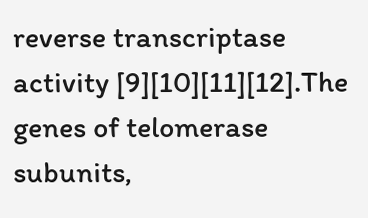reverse transcriptase activity [9][10][11][12].The genes of telomerase subunits,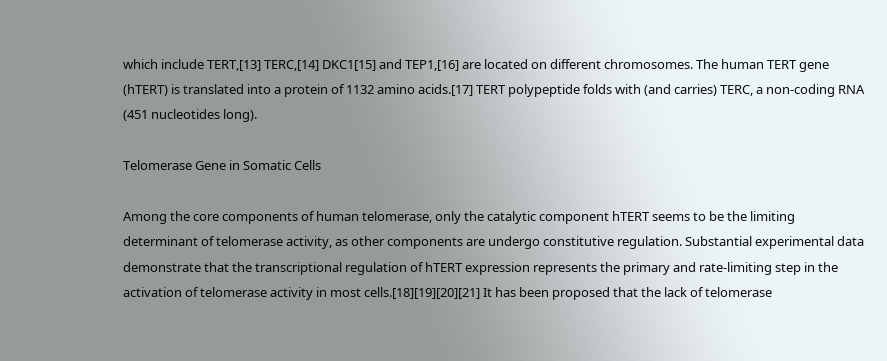which include TERT,[13] TERC,[14] DKC1[15] and TEP1,[16] are located on different chromosomes. The human TERT gene (hTERT) is translated into a protein of 1132 amino acids.[17] TERT polypeptide folds with (and carries) TERC, a non-coding RNA (451 nucleotides long).

Telomerase Gene in Somatic Cells

Among the core components of human telomerase, only the catalytic component hTERT seems to be the limiting determinant of telomerase activity, as other components are undergo constitutive regulation. Substantial experimental data demonstrate that the transcriptional regulation of hTERT expression represents the primary and rate-limiting step in the activation of telomerase activity in most cells.[18][19][20][21] It has been proposed that the lack of telomerase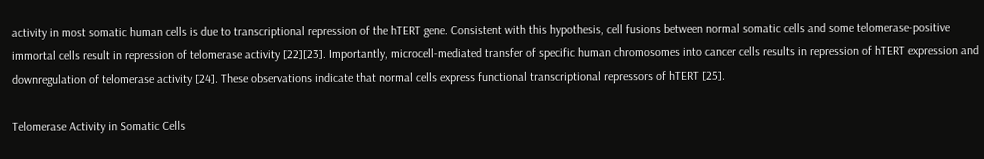activity in most somatic human cells is due to transcriptional repression of the hTERT gene. Consistent with this hypothesis, cell fusions between normal somatic cells and some telomerase-positive immortal cells result in repression of telomerase activity [22][23]. Importantly, microcell-mediated transfer of specific human chromosomes into cancer cells results in repression of hTERT expression and downregulation of telomerase activity [24]. These observations indicate that normal cells express functional transcriptional repressors of hTERT [25].

Telomerase Activity in Somatic Cells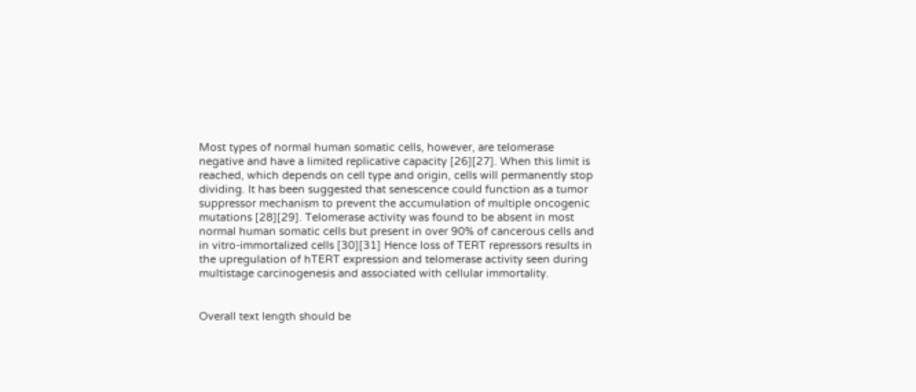Most types of normal human somatic cells, however, are telomerase negative and have a limited replicative capacity [26][27]. When this limit is reached, which depends on cell type and origin, cells will permanently stop dividing. It has been suggested that senescence could function as a tumor suppressor mechanism to prevent the accumulation of multiple oncogenic mutations [28][29]. Telomerase activity was found to be absent in most normal human somatic cells but present in over 90% of cancerous cells and in vitro-immortalized cells [30][31] Hence loss of TERT repressors results in the upregulation of hTERT expression and telomerase activity seen during multistage carcinogenesis and associated with cellular immortality.


Overall text length should be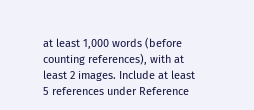at least 1,000 words (before counting references), with at least 2 images. Include at least 5 references under Reference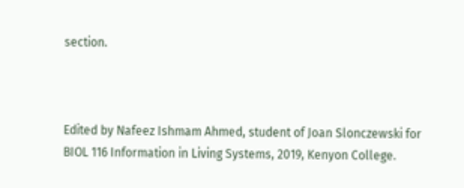section.



Edited by Nafeez Ishmam Ahmed, student of Joan Slonczewski for BIOL 116 Information in Living Systems, 2019, Kenyon College.